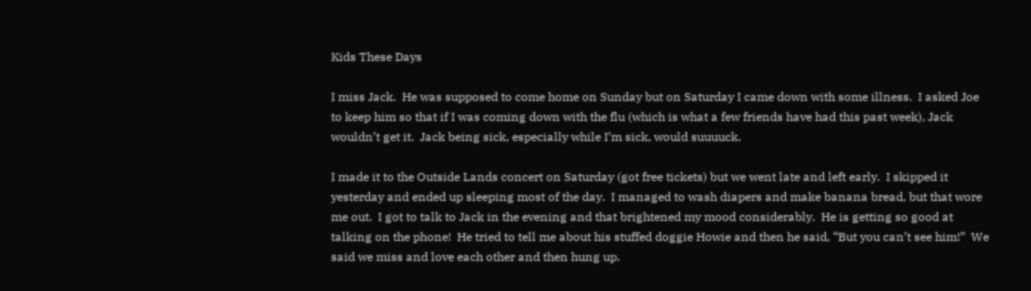Kids These Days

I miss Jack.  He was supposed to come home on Sunday but on Saturday I came down with some illness.  I asked Joe to keep him so that if I was coming down with the flu (which is what a few friends have had this past week), Jack wouldn’t get it.  Jack being sick, especially while I’m sick, would suuuuck.

I made it to the Outside Lands concert on Saturday (got free tickets) but we went late and left early.  I skipped it yesterday and ended up sleeping most of the day.  I managed to wash diapers and make banana bread, but that wore me out.  I got to talk to Jack in the evening and that brightened my mood considerably.  He is getting so good at talking on the phone!  He tried to tell me about his stuffed doggie Howie and then he said, “But you can’t see him!”  We said we miss and love each other and then hung up.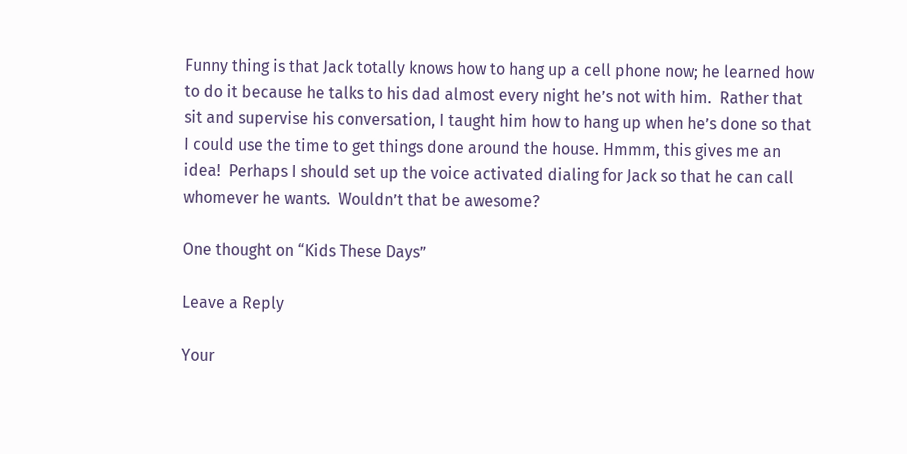Funny thing is that Jack totally knows how to hang up a cell phone now; he learned how to do it because he talks to his dad almost every night he’s not with him.  Rather that sit and supervise his conversation, I taught him how to hang up when he’s done so that I could use the time to get things done around the house. Hmmm, this gives me an idea!  Perhaps I should set up the voice activated dialing for Jack so that he can call whomever he wants.  Wouldn’t that be awesome?

One thought on “Kids These Days”

Leave a Reply

Your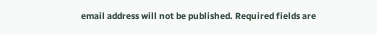email address will not be published. Required fields are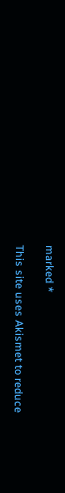marked *

This site uses Akismet to reduce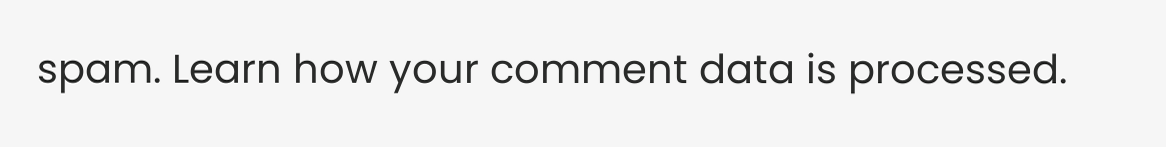spam. Learn how your comment data is processed.